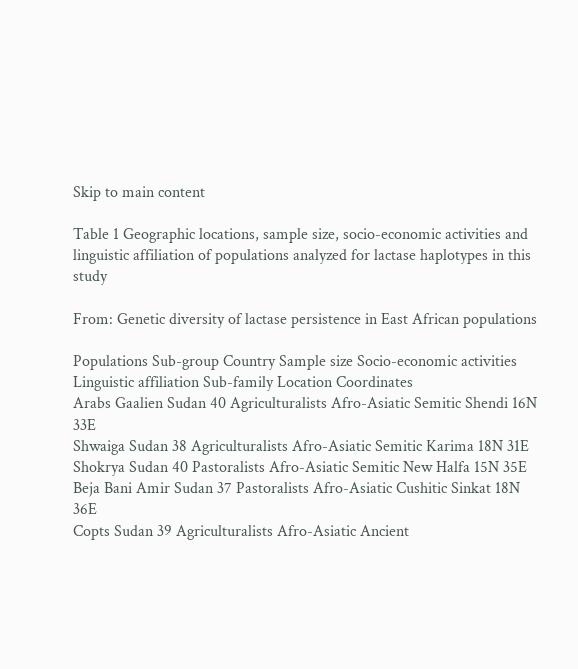Skip to main content

Table 1 Geographic locations, sample size, socio-economic activities and linguistic affiliation of populations analyzed for lactase haplotypes in this study

From: Genetic diversity of lactase persistence in East African populations

Populations Sub-group Country Sample size Socio-economic activities Linguistic affiliation Sub-family Location Coordinates
Arabs Gaalien Sudan 40 Agriculturalists Afro-Asiatic Semitic Shendi 16N 33E
Shwaiga Sudan 38 Agriculturalists Afro-Asiatic Semitic Karima 18N 31E
Shokrya Sudan 40 Pastoralists Afro-Asiatic Semitic New Halfa 15N 35E
Beja Bani Amir Sudan 37 Pastoralists Afro-Asiatic Cushitic Sinkat 18N 36E
Copts Sudan 39 Agriculturalists Afro-Asiatic Ancient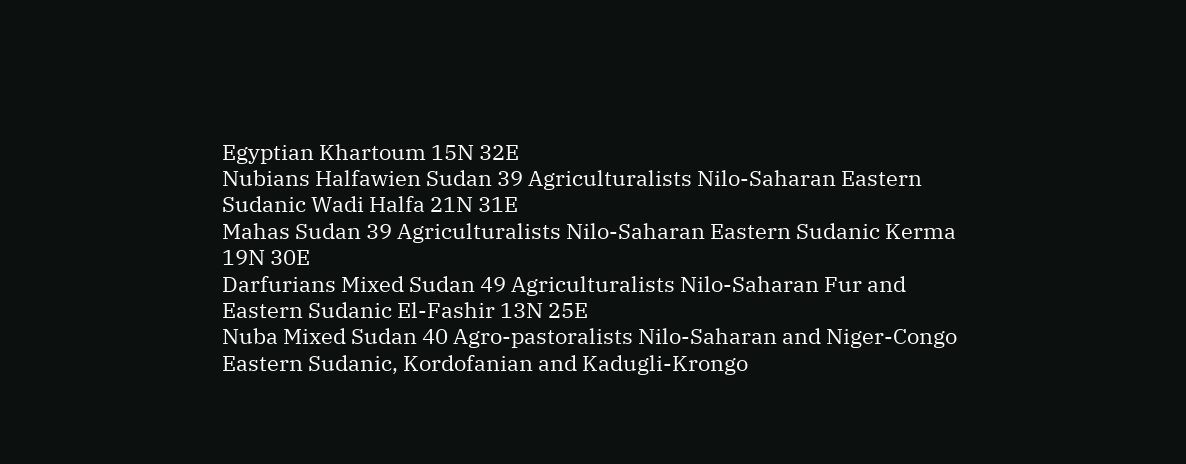Egyptian Khartoum 15N 32E
Nubians Halfawien Sudan 39 Agriculturalists Nilo-Saharan Eastern Sudanic Wadi Halfa 21N 31E
Mahas Sudan 39 Agriculturalists Nilo-Saharan Eastern Sudanic Kerma 19N 30E
Darfurians Mixed Sudan 49 Agriculturalists Nilo-Saharan Fur and Eastern Sudanic El-Fashir 13N 25E
Nuba Mixed Sudan 40 Agro-pastoralists Nilo-Saharan and Niger-Congo Eastern Sudanic, Kordofanian and Kadugli-Krongo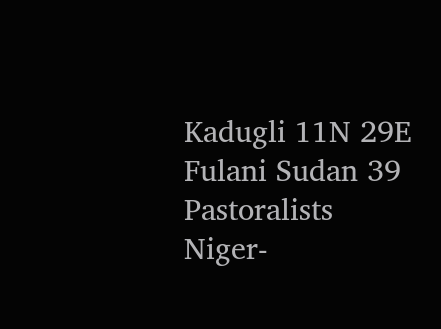Kadugli 11N 29E
Fulani Sudan 39 Pastoralists Niger-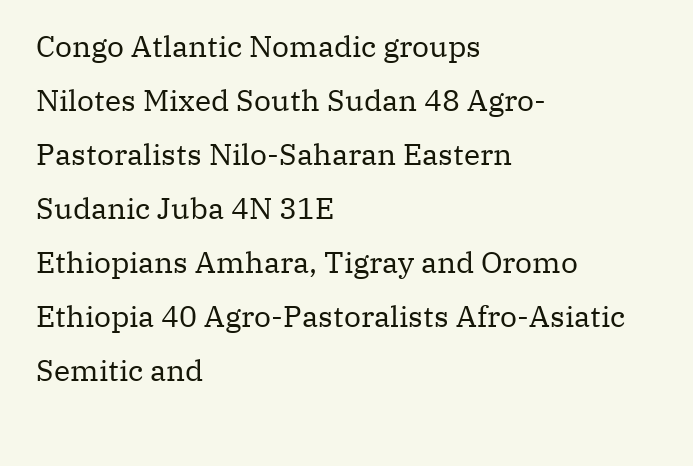Congo Atlantic Nomadic groups
Nilotes Mixed South Sudan 48 Agro-Pastoralists Nilo-Saharan Eastern Sudanic Juba 4N 31E
Ethiopians Amhara, Tigray and Oromo Ethiopia 40 Agro-Pastoralists Afro-Asiatic Semitic and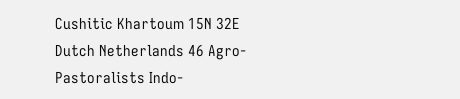Cushitic Khartoum 15N 32E
Dutch Netherlands 46 Agro-Pastoralists Indo-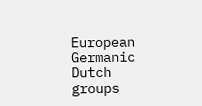European Germanic Dutch groups